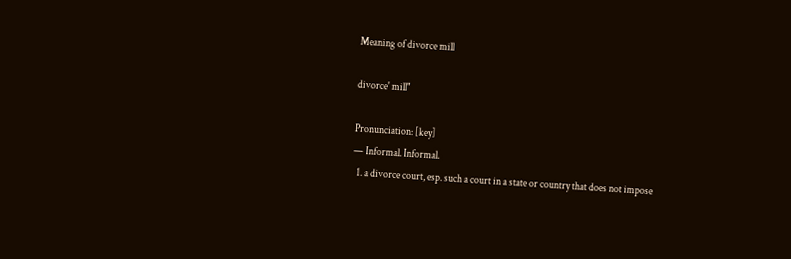Meaning of divorce mill

divorce' mill"

Pronunciation: [key]
— Informal. Informal.
  1. a divorce court, esp. such a court in a state or country that does not impose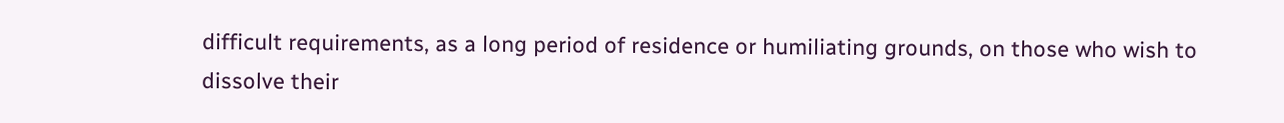difficult requirements, as a long period of residence or humiliating grounds, on those who wish to dissolve their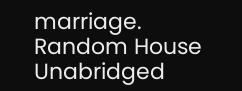marriage.
Random House Unabridged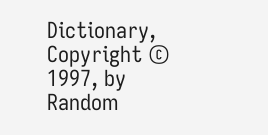Dictionary, Copyright © 1997, by Random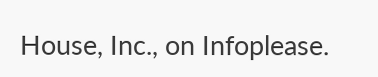House, Inc., on Infoplease.